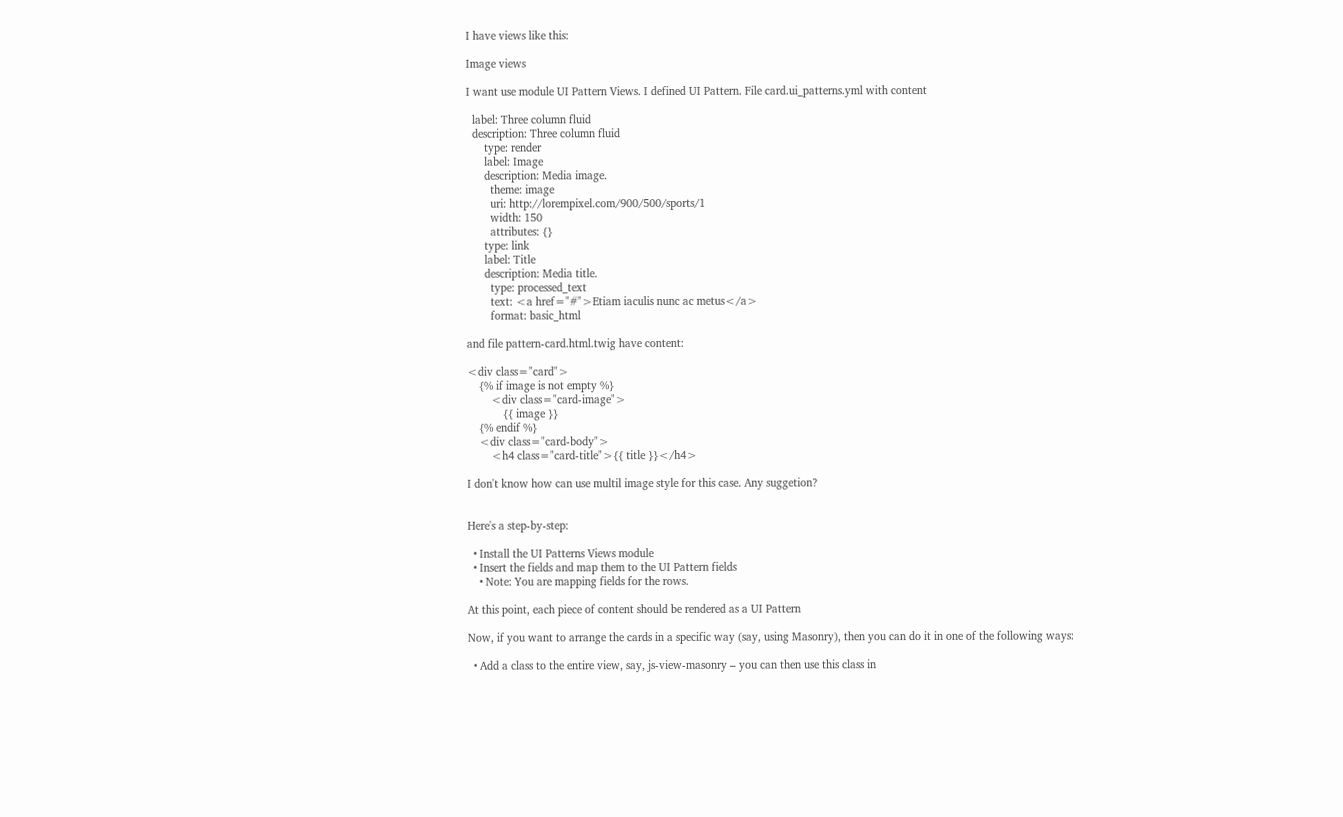I have views like this:

Image views

I want use module UI Pattern Views. I defined UI Pattern. File card.ui_patterns.yml with content

  label: Three column fluid
  description: Three column fluid
      type: render
      label: Image
      description: Media image.
        theme: image
        uri: http://lorempixel.com/900/500/sports/1
        width: 150
        attributes: {}
      type: link
      label: Title
      description: Media title.
        type: processed_text
        text: <a href="#">Etiam iaculis nunc ac metus</a>
        format: basic_html

and file pattern-card.html.twig have content:

<div class="card">
    {% if image is not empty %}
        <div class="card-image">
            {{ image }}
    {% endif %}
    <div class="card-body">
        <h4 class="card-title">{{ title }}</h4>

I don't know how can use multil image style for this case. Any suggetion?


Here's a step-by-step:

  • Install the UI Patterns Views module
  • Insert the fields and map them to the UI Pattern fields
    • Note: You are mapping fields for the rows.

At this point, each piece of content should be rendered as a UI Pattern

Now, if you want to arrange the cards in a specific way (say, using Masonry), then you can do it in one of the following ways:

  • Add a class to the entire view, say, js-view-masonry – you can then use this class in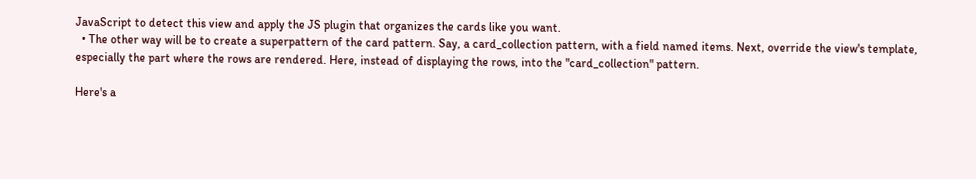JavaScript to detect this view and apply the JS plugin that organizes the cards like you want.
  • The other way will be to create a superpattern of the card pattern. Say, a card_collection pattern, with a field named items. Next, override the view's template, especially the part where the rows are rendered. Here, instead of displaying the rows, into the "card_collection" pattern.

Here's a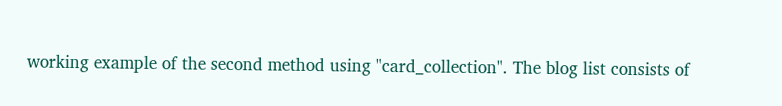working example of the second method using "card_collection". The blog list consists of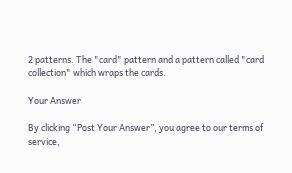2 patterns. The "card" pattern and a pattern called "card collection" which wraps the cards.

Your Answer

By clicking “Post Your Answer”, you agree to our terms of service,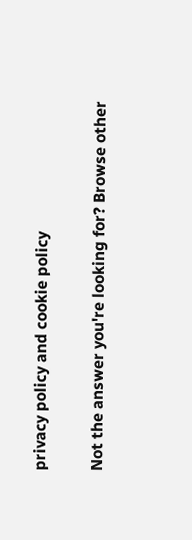privacy policy and cookie policy

Not the answer you're looking for? Browse other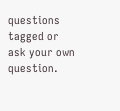questions tagged or ask your own question.